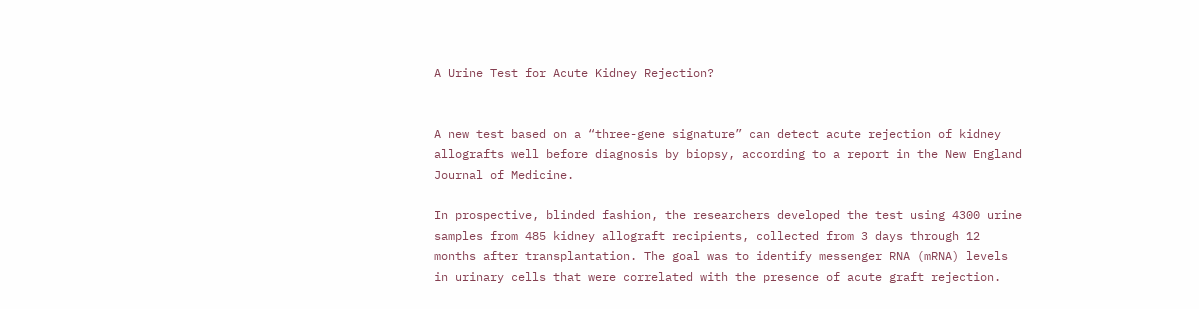A Urine Test for Acute Kidney Rejection?


A new test based on a “three-gene signature” can detect acute rejection of kidney allografts well before diagnosis by biopsy, according to a report in the New England Journal of Medicine.

In prospective, blinded fashion, the researchers developed the test using 4300 urine samples from 485 kidney allograft recipients, collected from 3 days through 12 months after transplantation. The goal was to identify messenger RNA (mRNA) levels in urinary cells that were correlated with the presence of acute graft rejection.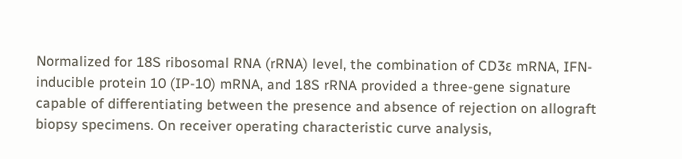Normalized for 18S ribosomal RNA (rRNA) level, the combination of CD3ε mRNA, IFN-inducible protein 10 (IP-10) mRNA, and 18S rRNA provided a three-gene signature capable of differentiating between the presence and absence of rejection on allograft biopsy specimens. On receiver operating characteristic curve analysis,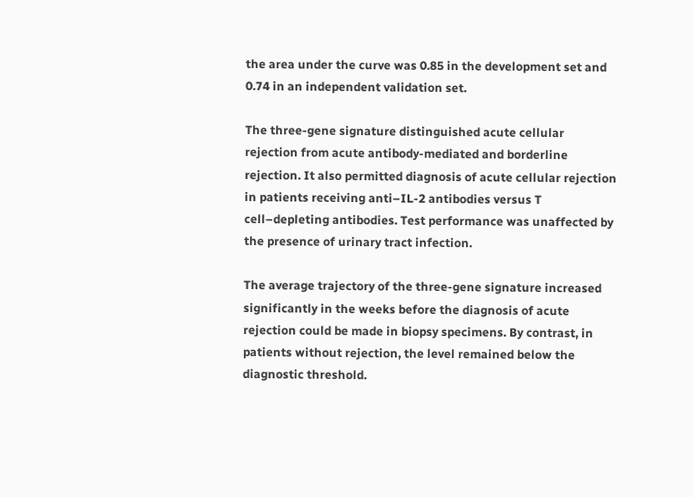the area under the curve was 0.85 in the development set and 0.74 in an independent validation set.

The three-gene signature distinguished acute cellular rejection from acute antibody-mediated and borderline rejection. It also permitted diagnosis of acute cellular rejection in patients receiving anti–IL-2 antibodies versus T cell–depleting antibodies. Test performance was unaffected by the presence of urinary tract infection.

The average trajectory of the three-gene signature increased significantly in the weeks before the diagnosis of acute rejection could be made in biopsy specimens. By contrast, in patients without rejection, the level remained below the diagnostic threshold.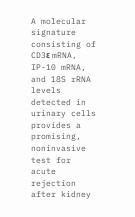A molecular signature consisting of CD3ε mRNA, IP-10 mRNA, and 18S rRNA levels detected in urinary cells provides a promising, noninvasive test for acute rejection after kidney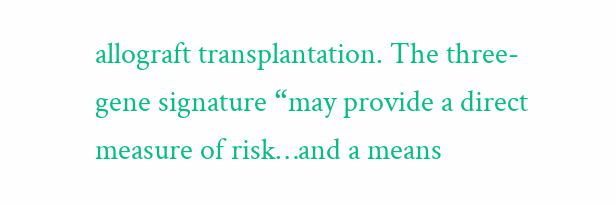allograft transplantation. The three-gene signature “may provide a direct measure of risk…and a means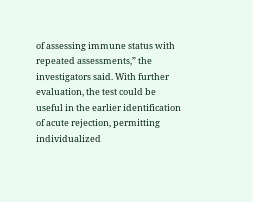of assessing immune status with repeated assessments,” the investigators said. With further evaluation, the test could be useful in the earlier identification of acute rejection, permitting individualized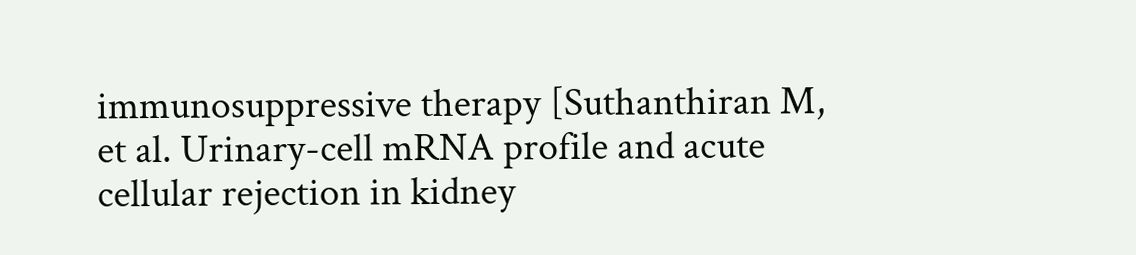immunosuppressive therapy [Suthanthiran M, et al. Urinary-cell mRNA profile and acute cellular rejection in kidney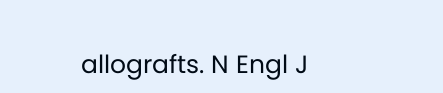allografts. N Engl J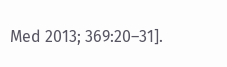Med 2013; 369:20–31].